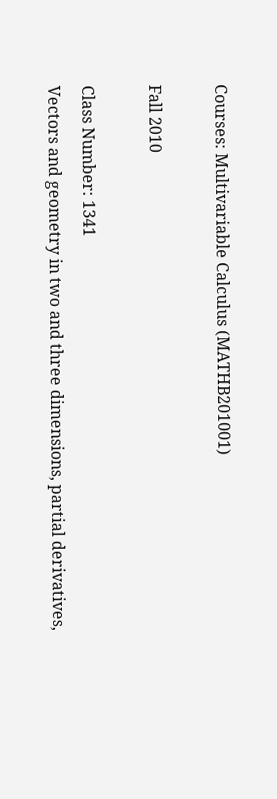Courses: Multivariable Calculus (MATHB201001)

Fall 2010

Class Number: 1341
Vectors and geometry in two and three dimensions, partial derivatives,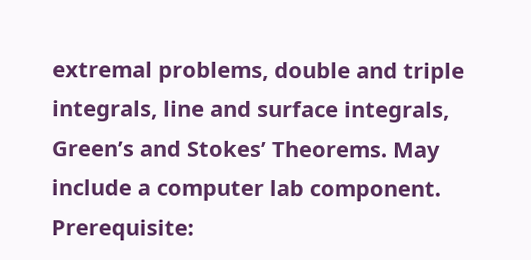extremal problems, double and triple integrals, line and surface integrals, Green’s and Stokes’ Theorems. May include a computer lab component. Prerequisite: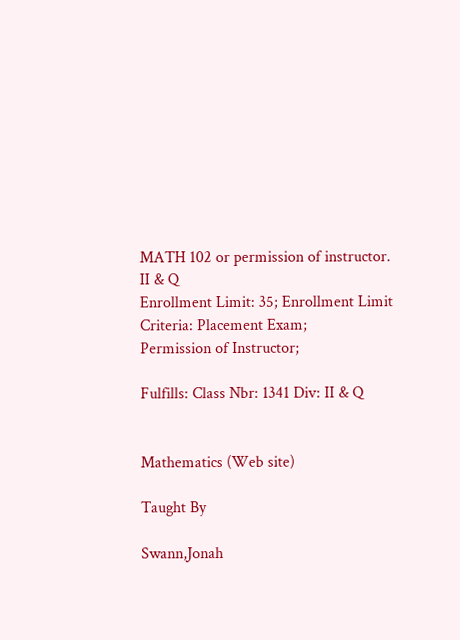MATH 102 or permission of instructor.
II & Q
Enrollment Limit: 35; Enrollment Limit Criteria: Placement Exam;
Permission of Instructor;

Fulfills: Class Nbr: 1341 Div: II & Q


Mathematics (Web site)

Taught By

Swann,Jonah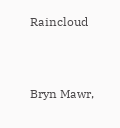Raincloud


Bryn Mawr,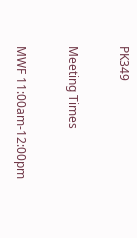PK349

Meeting Times

MWF 11:00am-12:00pm